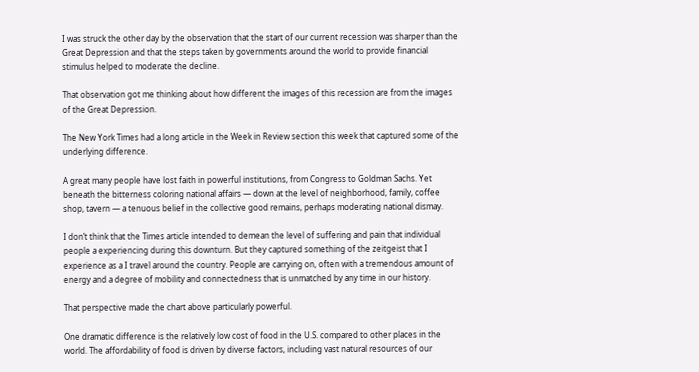I was struck the other day by the observation that the start of our current recession was sharper than the Great Depression and that the steps taken by governments around the world to provide financial stimulus helped to moderate the decline.

That observation got me thinking about how different the images of this recession are from the images of the Great Depression.

The New York Times had a long article in the Week in Review section this week that captured some of the underlying difference.

A great many people have lost faith in powerful institutions, from Congress to Goldman Sachs. Yet beneath the bitterness coloring national affairs — down at the level of neighborhood, family, coffee shop, tavern — a tenuous belief in the collective good remains, perhaps moderating national dismay.

I don’t think that the Times article intended to demean the level of suffering and pain that individual people a experiencing during this downturn. But they captured something of the zeitgeist that I experience as a I travel around the country. People are carrying on, often with a tremendous amount of energy and a degree of mobility and connectedness that is unmatched by any time in our history.

That perspective made the chart above particularly powerful.

One dramatic difference is the relatively low cost of food in the U.S. compared to other places in the world. The affordability of food is driven by diverse factors, including vast natural resources of our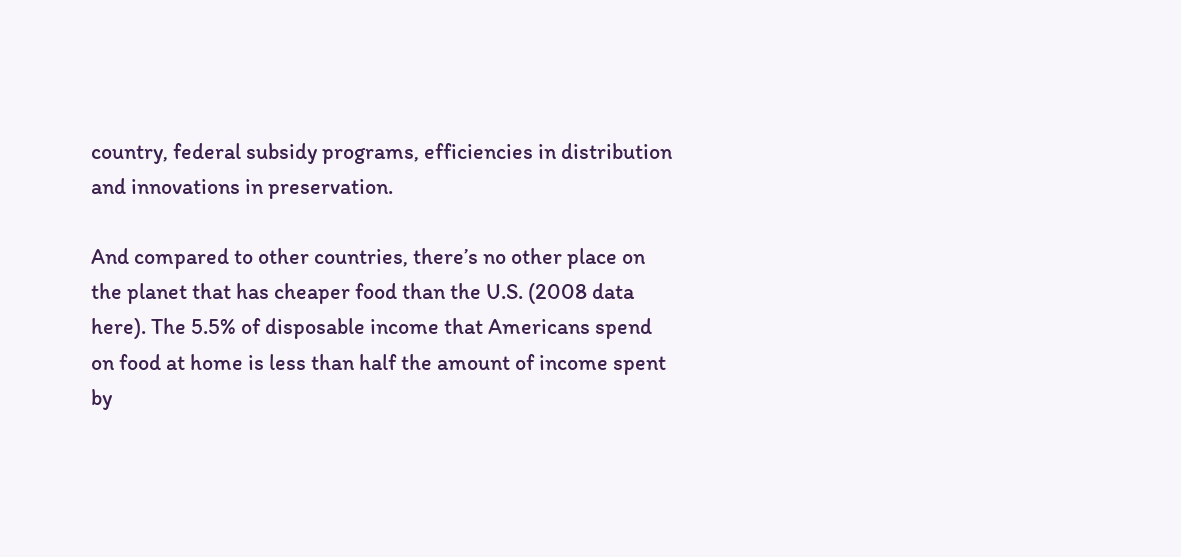country, federal subsidy programs, efficiencies in distribution and innovations in preservation.

And compared to other countries, there’s no other place on the planet that has cheaper food than the U.S. (2008 data here). The 5.5% of disposable income that Americans spend on food at home is less than half the amount of income spent by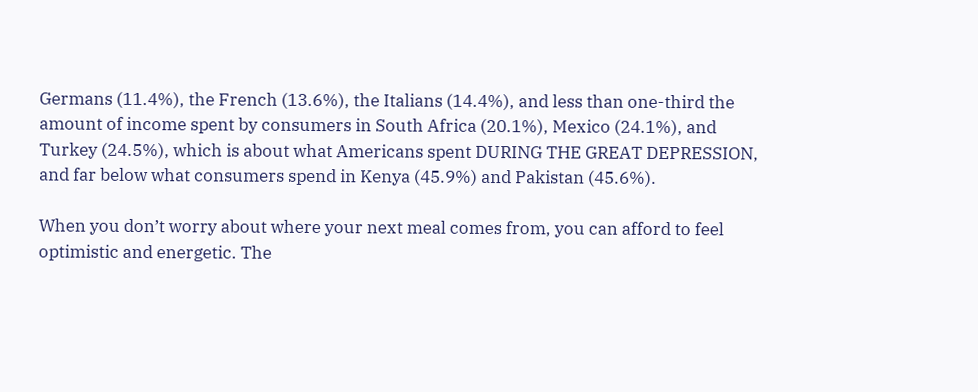Germans (11.4%), the French (13.6%), the Italians (14.4%), and less than one-third the amount of income spent by consumers in South Africa (20.1%), Mexico (24.1%), and Turkey (24.5%), which is about what Americans spent DURING THE GREAT DEPRESSION, and far below what consumers spend in Kenya (45.9%) and Pakistan (45.6%).

When you don’t worry about where your next meal comes from, you can afford to feel optimistic and energetic. The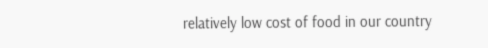relatively low cost of food in our country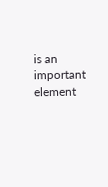is an important element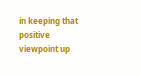in keeping that positive viewpoint up